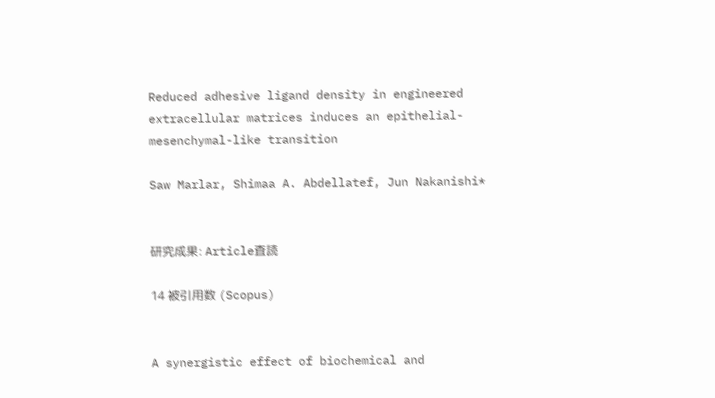Reduced adhesive ligand density in engineered extracellular matrices induces an epithelial-mesenchymal-like transition

Saw Marlar, Shimaa A. Abdellatef, Jun Nakanishi*


研究成果: Article査読

14 被引用数 (Scopus)


A synergistic effect of biochemical and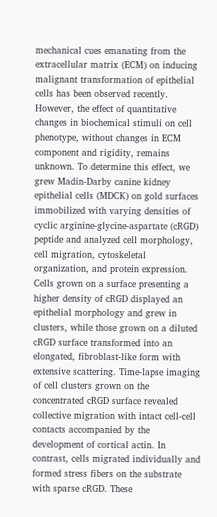mechanical cues emanating from the extracellular matrix (ECM) on inducing malignant transformation of epithelial cells has been observed recently. However, the effect of quantitative changes in biochemical stimuli on cell phenotype, without changes in ECM component and rigidity, remains unknown. To determine this effect, we grew Madin-Darby canine kidney epithelial cells (MDCK) on gold surfaces immobilized with varying densities of cyclic arginine-glycine-aspartate (cRGD) peptide and analyzed cell morphology, cell migration, cytoskeletal organization, and protein expression. Cells grown on a surface presenting a higher density of cRGD displayed an epithelial morphology and grew in clusters, while those grown on a diluted cRGD surface transformed into an elongated, fibroblast-like form with extensive scattering. Time-lapse imaging of cell clusters grown on the concentrated cRGD surface revealed collective migration with intact cell-cell contacts accompanied by the development of cortical actin. In contrast, cells migrated individually and formed stress fibers on the substrate with sparse cRGD. These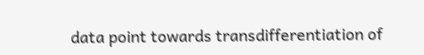data point towards transdifferentiation of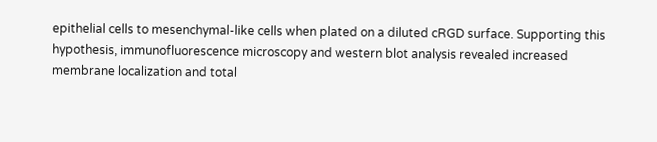epithelial cells to mesenchymal-like cells when plated on a diluted cRGD surface. Supporting this hypothesis, immunofluorescence microscopy and western blot analysis revealed increased membrane localization and total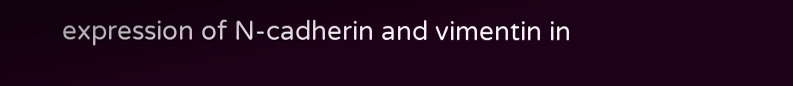expression of N-cadherin and vimentin in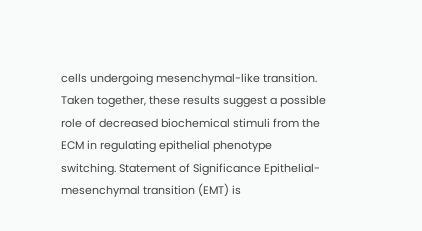cells undergoing mesenchymal-like transition. Taken together, these results suggest a possible role of decreased biochemical stimuli from the ECM in regulating epithelial phenotype switching. Statement of Significance Epithelial-mesenchymal transition (EMT) is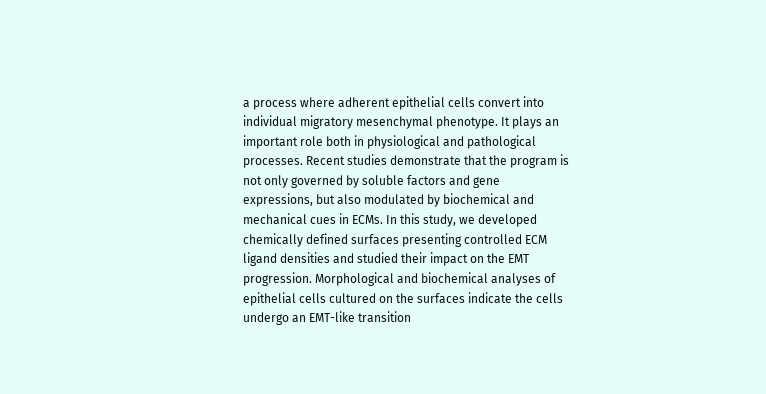a process where adherent epithelial cells convert into individual migratory mesenchymal phenotype. It plays an important role both in physiological and pathological processes. Recent studies demonstrate that the program is not only governed by soluble factors and gene expressions, but also modulated by biochemical and mechanical cues in ECMs. In this study, we developed chemically defined surfaces presenting controlled ECM ligand densities and studied their impact on the EMT progression. Morphological and biochemical analyses of epithelial cells cultured on the surfaces indicate the cells undergo an EMT-like transition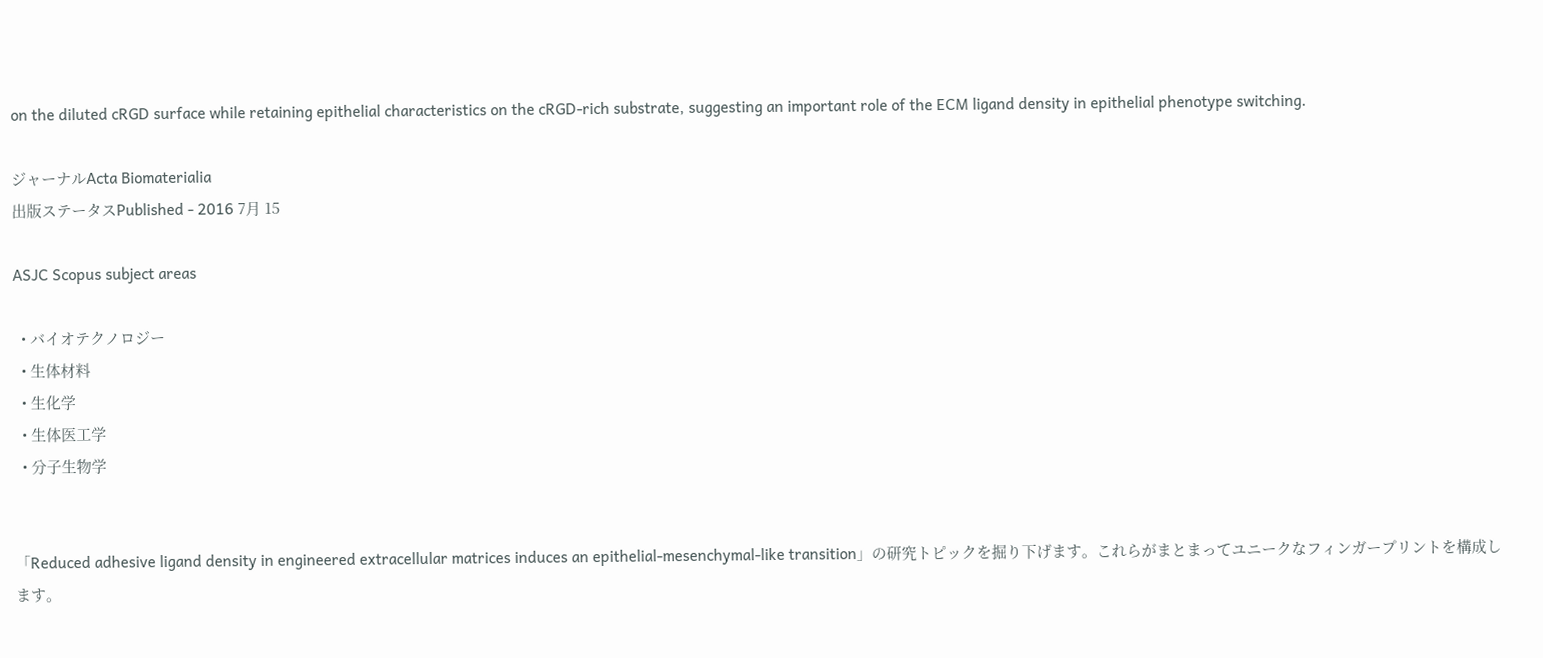on the diluted cRGD surface while retaining epithelial characteristics on the cRGD-rich substrate, suggesting an important role of the ECM ligand density in epithelial phenotype switching.

ジャーナルActa Biomaterialia
出版ステータスPublished - 2016 7月 15

ASJC Scopus subject areas

  • バイオテクノロジー
  • 生体材料
  • 生化学
  • 生体医工学
  • 分子生物学


「Reduced adhesive ligand density in engineered extracellular matrices induces an epithelial-mesenchymal-like transition」の研究トピックを掘り下げます。これらがまとまってユニークなフィンガープリントを構成します。